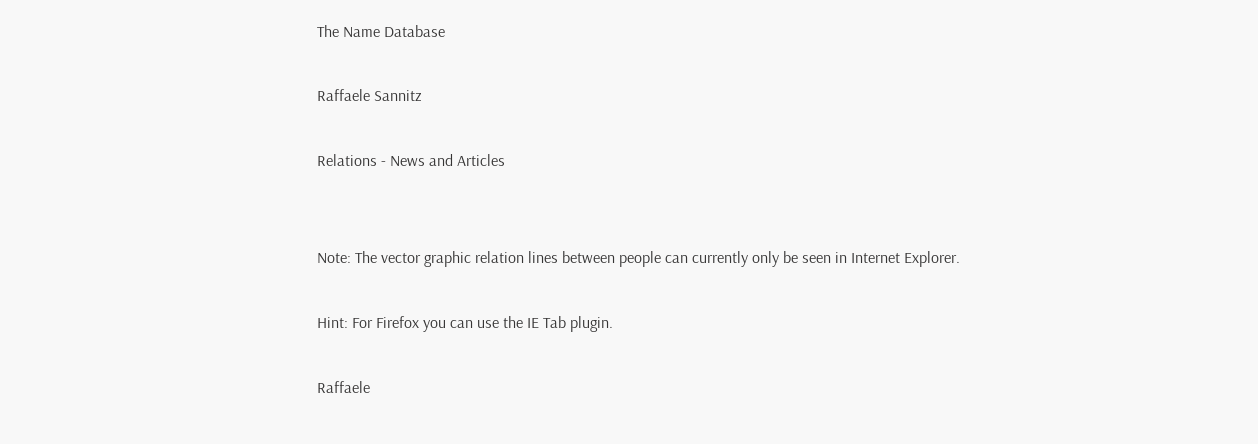The Name Database

Raffaele Sannitz

Relations - News and Articles


Note: The vector graphic relation lines between people can currently only be seen in Internet Explorer.

Hint: For Firefox you can use the IE Tab plugin.

Raffaele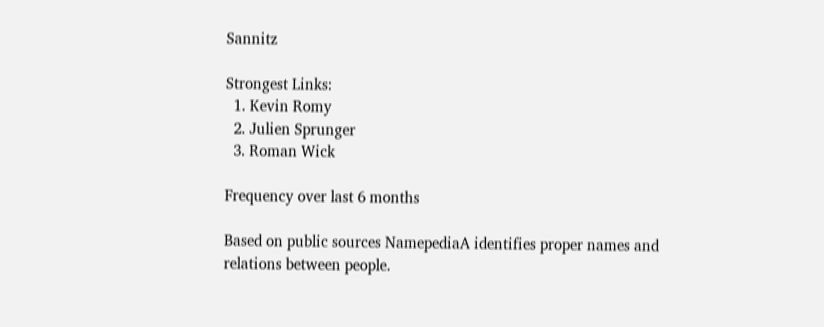Sannitz

Strongest Links:
  1. Kevin Romy
  2. Julien Sprunger
  3. Roman Wick

Frequency over last 6 months

Based on public sources NamepediaA identifies proper names and relations between people.